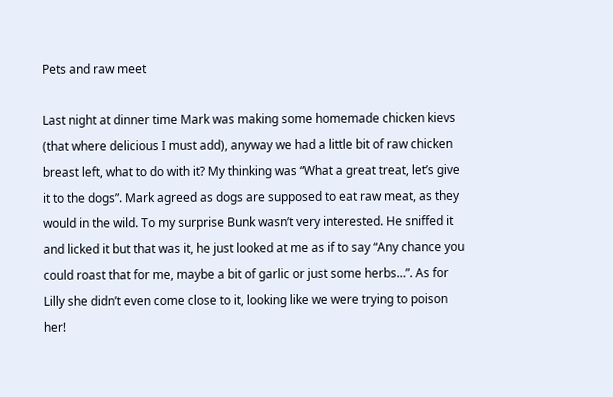Pets and raw meet

Last night at dinner time Mark was making some homemade chicken kievs (that where delicious I must add), anyway we had a little bit of raw chicken breast left, what to do with it? My thinking was “What a great treat, let’s give it to the dogs”. Mark agreed as dogs are supposed to eat raw meat, as they would in the wild. To my surprise Bunk wasn’t very interested. He sniffed it and licked it but that was it, he just looked at me as if to say “Any chance you could roast that for me, maybe a bit of garlic or just some herbs…”. As for Lilly she didn’t even come close to it, looking like we were trying to poison her!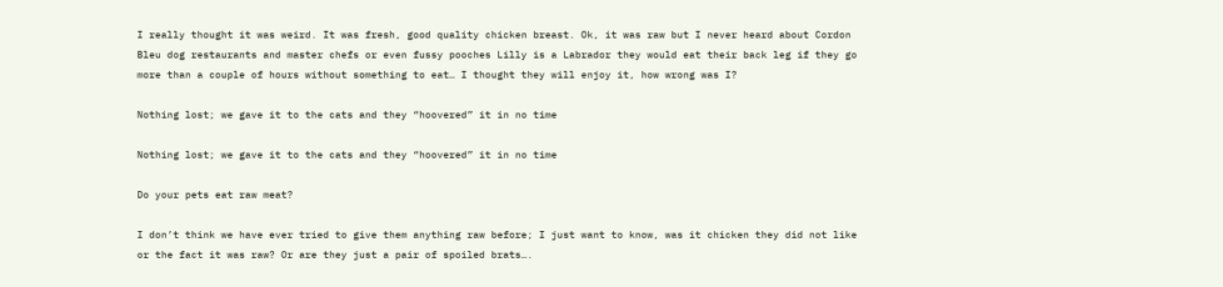I really thought it was weird. It was fresh, good quality chicken breast. Ok, it was raw but I never heard about Cordon Bleu dog restaurants and master chefs or even fussy pooches Lilly is a Labrador they would eat their back leg if they go more than a couple of hours without something to eat… I thought they will enjoy it, how wrong was I?

Nothing lost; we gave it to the cats and they “hoovered” it in no time

Nothing lost; we gave it to the cats and they “hoovered” it in no time

Do your pets eat raw meat?

I don’t think we have ever tried to give them anything raw before; I just want to know, was it chicken they did not like or the fact it was raw? Or are they just a pair of spoiled brats….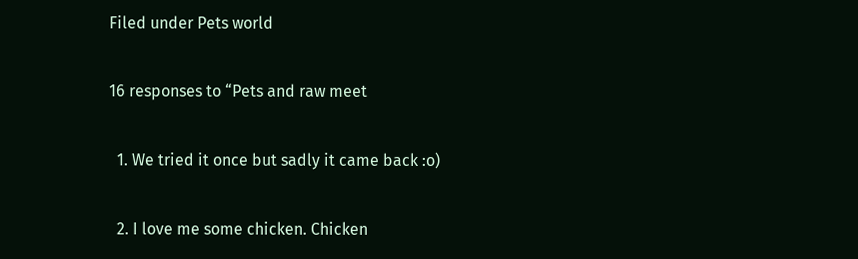Filed under Pets world

16 responses to “Pets and raw meet

  1. We tried it once but sadly it came back :o)

  2. I love me some chicken. Chicken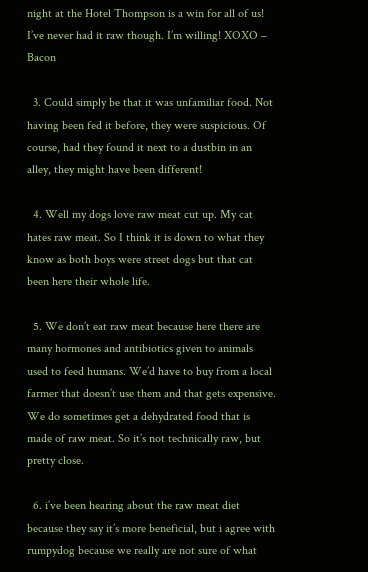night at the Hotel Thompson is a win for all of us! I’ve never had it raw though. I’m willing! XOXO – Bacon

  3. Could simply be that it was unfamiliar food. Not having been fed it before, they were suspicious. Of course, had they found it next to a dustbin in an alley, they might have been different!

  4. Well my dogs love raw meat cut up. My cat hates raw meat. So I think it is down to what they know as both boys were street dogs but that cat been here their whole life.

  5. We don’t eat raw meat because here there are many hormones and antibiotics given to animals used to feed humans. We’d have to buy from a local farmer that doesn’t use them and that gets expensive. We do sometimes get a dehydrated food that is made of raw meat. So it’s not technically raw, but pretty close.

  6. i’ve been hearing about the raw meat diet because they say it’s more beneficial, but i agree with rumpydog because we really are not sure of what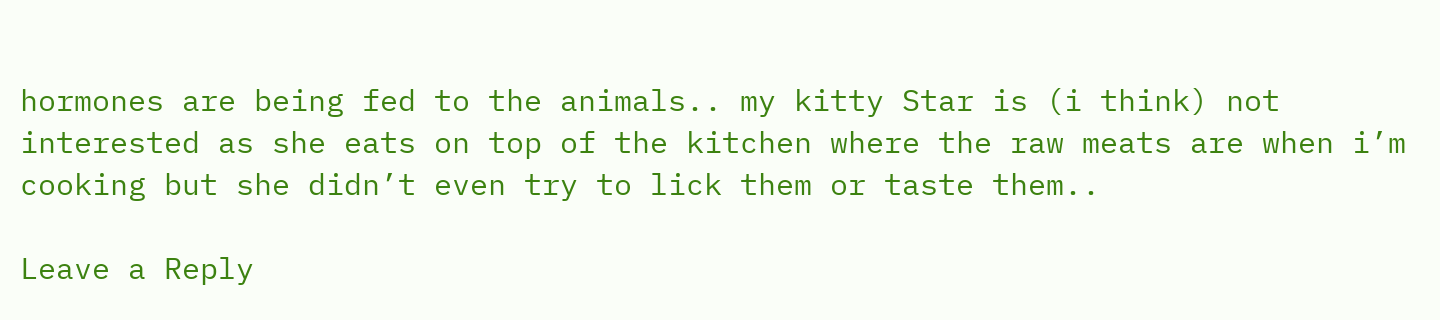hormones are being fed to the animals.. my kitty Star is (i think) not interested as she eats on top of the kitchen where the raw meats are when i’m cooking but she didn’t even try to lick them or taste them..

Leave a Reply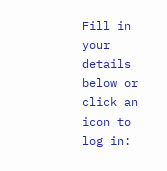Fill in your details below or click an icon to log in: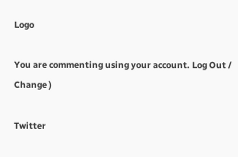Logo

You are commenting using your account. Log Out /  Change )

Twitter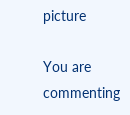picture

You are commenting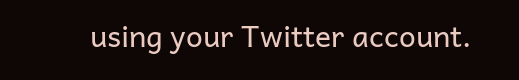using your Twitter account.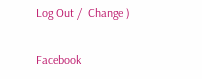Log Out /  Change )

Facebook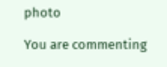photo

You are commenting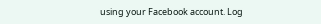using your Facebook account. Log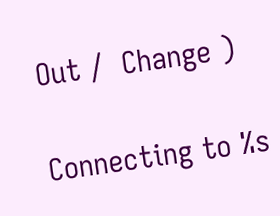Out /  Change )

Connecting to %s